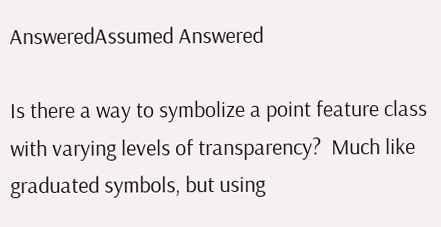AnsweredAssumed Answered

Is there a way to symbolize a point feature class with varying levels of transparency?  Much like graduated symbols, but using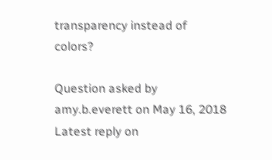transparency instead of colors?

Question asked by amy.b.everett on May 16, 2018
Latest reply on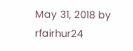May 31, 2018 by rfairhur24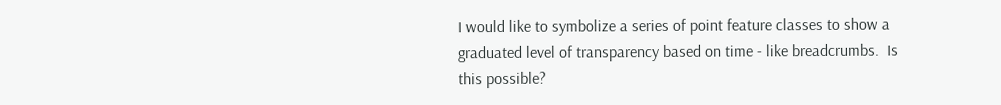I would like to symbolize a series of point feature classes to show a graduated level of transparency based on time - like breadcrumbs.  Is this possible?